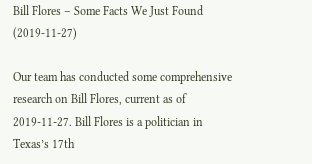Bill Flores – Some Facts We Just Found (2019-11-27)

Our team has conducted some comprehensive research on Bill Flores, current as of 2019-11-27. Bill Flores is a politician in Texas’s 17th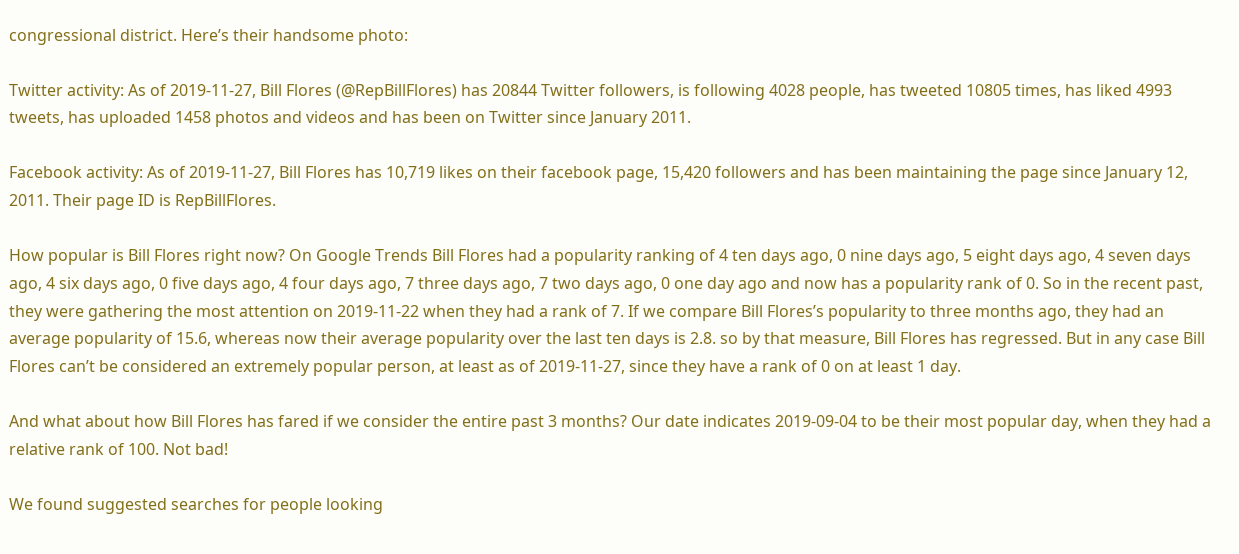congressional district. Here’s their handsome photo:

Twitter activity: As of 2019-11-27, Bill Flores (@RepBillFlores) has 20844 Twitter followers, is following 4028 people, has tweeted 10805 times, has liked 4993 tweets, has uploaded 1458 photos and videos and has been on Twitter since January 2011.

Facebook activity: As of 2019-11-27, Bill Flores has 10,719 likes on their facebook page, 15,420 followers and has been maintaining the page since January 12, 2011. Their page ID is RepBillFlores.

How popular is Bill Flores right now? On Google Trends Bill Flores had a popularity ranking of 4 ten days ago, 0 nine days ago, 5 eight days ago, 4 seven days ago, 4 six days ago, 0 five days ago, 4 four days ago, 7 three days ago, 7 two days ago, 0 one day ago and now has a popularity rank of 0. So in the recent past, they were gathering the most attention on 2019-11-22 when they had a rank of 7. If we compare Bill Flores’s popularity to three months ago, they had an average popularity of 15.6, whereas now their average popularity over the last ten days is 2.8. so by that measure, Bill Flores has regressed. But in any case Bill Flores can’t be considered an extremely popular person, at least as of 2019-11-27, since they have a rank of 0 on at least 1 day.

And what about how Bill Flores has fared if we consider the entire past 3 months? Our date indicates 2019-09-04 to be their most popular day, when they had a relative rank of 100. Not bad!

We found suggested searches for people looking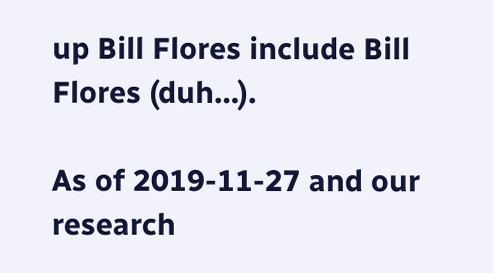up Bill Flores include Bill Flores (duh…).

As of 2019-11-27 and our research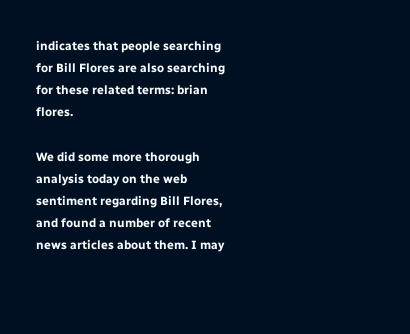indicates that people searching for Bill Flores are also searching for these related terms: brian flores.

We did some more thorough analysis today on the web sentiment regarding Bill Flores, and found a number of recent news articles about them. I may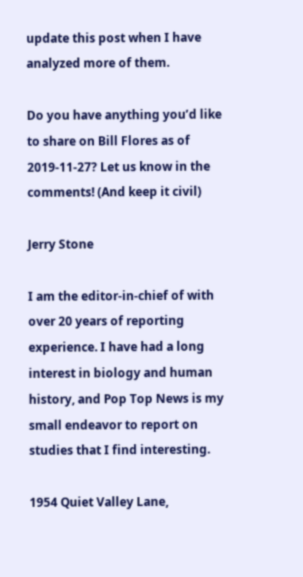update this post when I have analyzed more of them.

Do you have anything you’d like to share on Bill Flores as of 2019-11-27? Let us know in the comments! (And keep it civil)

Jerry Stone

I am the editor-in-chief of with over 20 years of reporting experience. I have had a long interest in biology and human history, and Pop Top News is my small endeavor to report on studies that I find interesting.

1954 Quiet Valley Lane,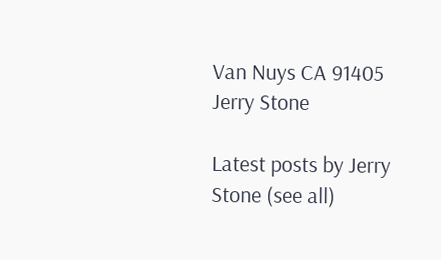Van Nuys CA 91405
Jerry Stone

Latest posts by Jerry Stone (see all)